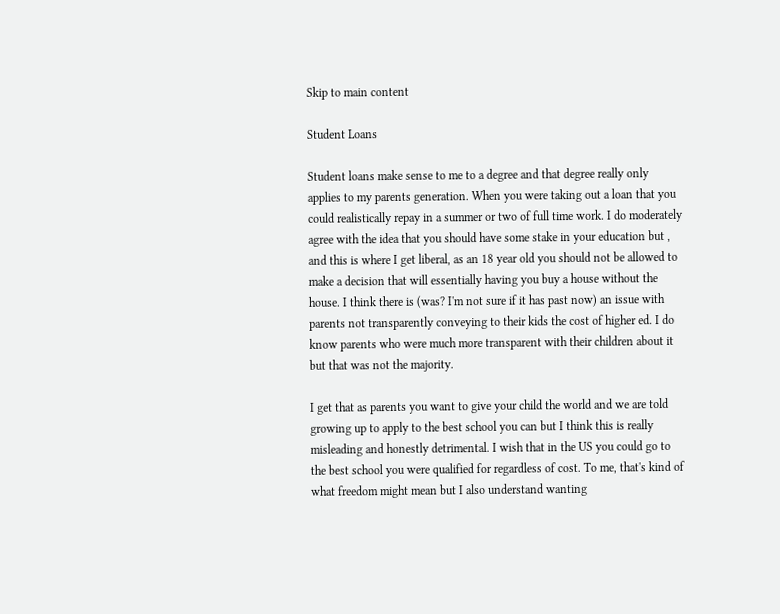Skip to main content

Student Loans

Student loans make sense to me to a degree and that degree really only applies to my parents generation. When you were taking out a loan that you could realistically repay in a summer or two of full time work. I do moderately agree with the idea that you should have some stake in your education but , and this is where I get liberal, as an 18 year old you should not be allowed to make a decision that will essentially having you buy a house without the house. I think there is (was? I'm not sure if it has past now) an issue with parents not transparently conveying to their kids the cost of higher ed. I do know parents who were much more transparent with their children about it but that was not the majority.

I get that as parents you want to give your child the world and we are told growing up to apply to the best school you can but I think this is really misleading and honestly detrimental. I wish that in the US you could go to the best school you were qualified for regardless of cost. To me, that's kind of what freedom might mean but I also understand wanting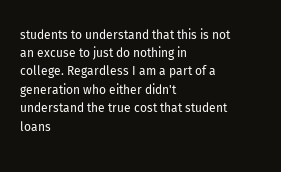students to understand that this is not an excuse to just do nothing in college. Regardless I am a part of a generation who either didn't understand the true cost that student loans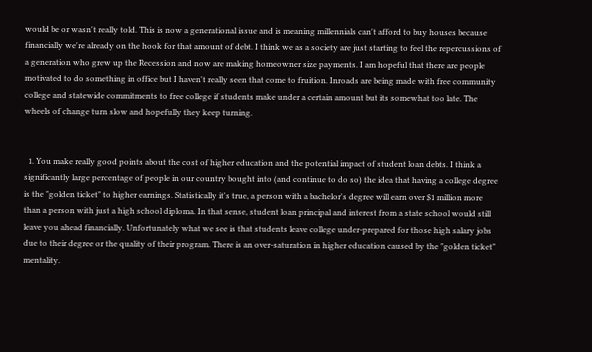would be or wasn't really told. This is now a generational issue and is meaning millennials can't afford to buy houses because financially we're already on the hook for that amount of debt. I think we as a society are just starting to feel the repercussions of a generation who grew up the Recession and now are making homeowner size payments. I am hopeful that there are people motivated to do something in office but I haven't really seen that come to fruition. Inroads are being made with free community college and statewide commitments to free college if students make under a certain amount but its somewhat too late. The wheels of change turn slow and hopefully they keep turning.


  1. You make really good points about the cost of higher education and the potential impact of student loan debts. I think a significantly large percentage of people in our country bought into (and continue to do so) the idea that having a college degree is the "golden ticket" to higher earnings. Statistically it's true, a person with a bachelor's degree will earn over $1 million more than a person with just a high school diploma. In that sense, student loan principal and interest from a state school would still leave you ahead financially. Unfortunately what we see is that students leave college under-prepared for those high salary jobs due to their degree or the quality of their program. There is an over-saturation in higher education caused by the "golden ticket" mentality.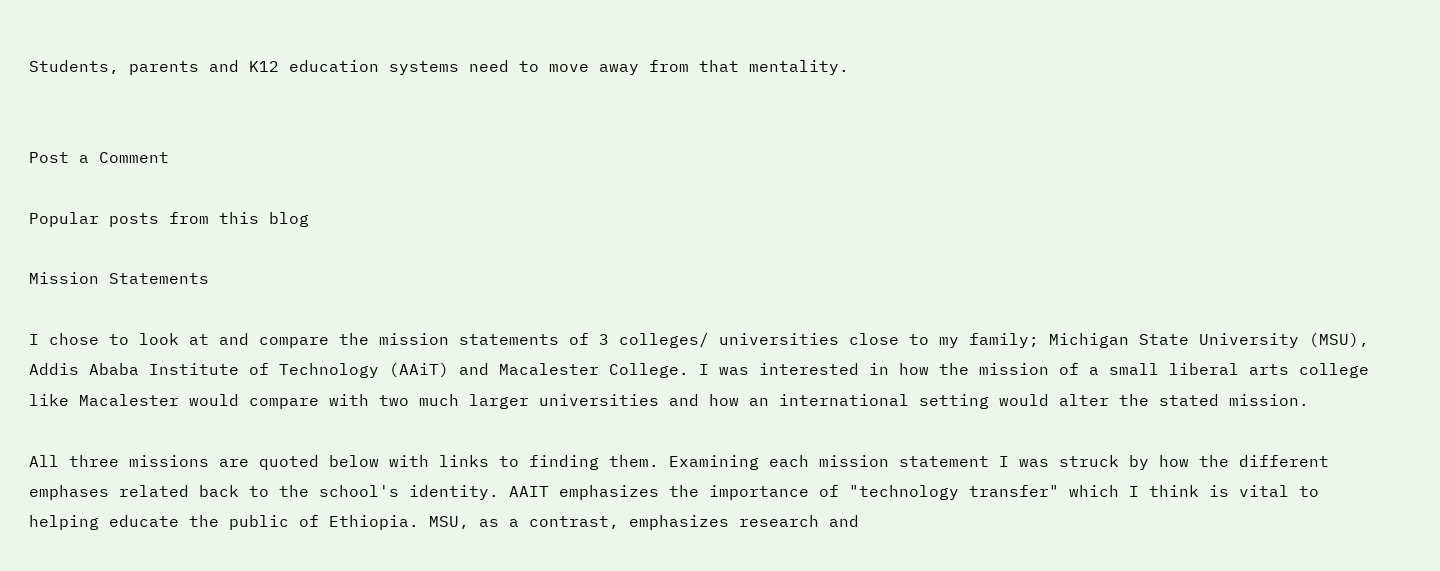Students, parents and K12 education systems need to move away from that mentality.


Post a Comment

Popular posts from this blog

Mission Statements

I chose to look at and compare the mission statements of 3 colleges/ universities close to my family; Michigan State University (MSU), Addis Ababa Institute of Technology (AAiT) and Macalester College. I was interested in how the mission of a small liberal arts college like Macalester would compare with two much larger universities and how an international setting would alter the stated mission.

All three missions are quoted below with links to finding them. Examining each mission statement I was struck by how the different emphases related back to the school's identity. AAIT emphasizes the importance of "technology transfer" which I think is vital to helping educate the public of Ethiopia. MSU, as a contrast, emphasizes research and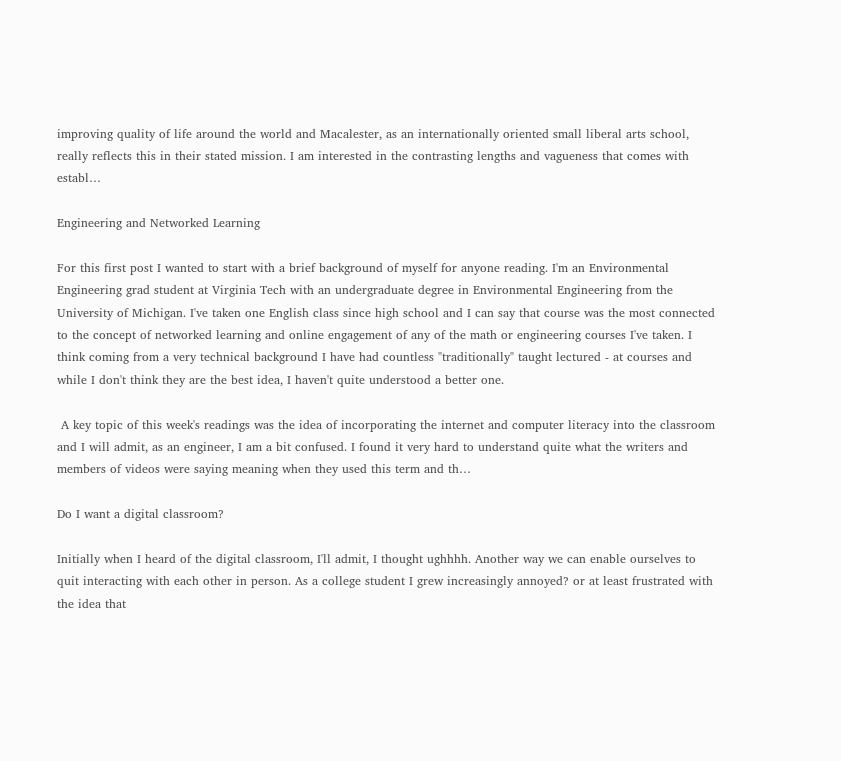improving quality of life around the world and Macalester, as an internationally oriented small liberal arts school, really reflects this in their stated mission. I am interested in the contrasting lengths and vagueness that comes with establ…

Engineering and Networked Learning

For this first post I wanted to start with a brief background of myself for anyone reading. I'm an Environmental Engineering grad student at Virginia Tech with an undergraduate degree in Environmental Engineering from the University of Michigan. I've taken one English class since high school and I can say that course was the most connected to the concept of networked learning and online engagement of any of the math or engineering courses I've taken. I think coming from a very technical background I have had countless "traditionally" taught lectured - at courses and while I don't think they are the best idea, I haven't quite understood a better one.

 A key topic of this week's readings was the idea of incorporating the internet and computer literacy into the classroom and I will admit, as an engineer, I am a bit confused. I found it very hard to understand quite what the writers and members of videos were saying meaning when they used this term and th…

Do I want a digital classroom?

Initially when I heard of the digital classroom, I'll admit, I thought ughhhh. Another way we can enable ourselves to quit interacting with each other in person. As a college student I grew increasingly annoyed? or at least frustrated with the idea that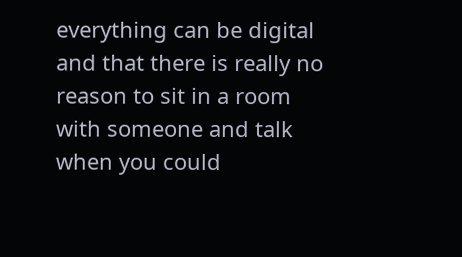everything can be digital and that there is really no reason to sit in a room with someone and talk when you could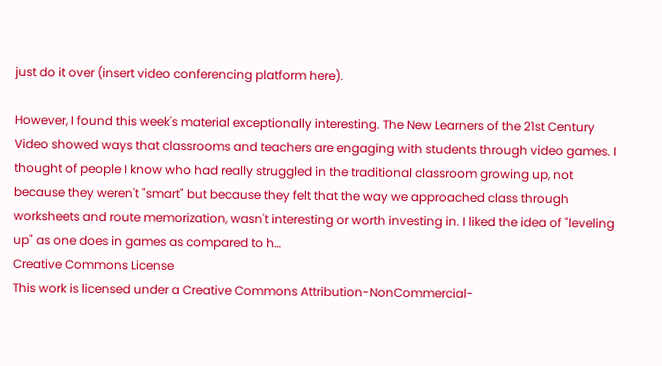just do it over (insert video conferencing platform here).

However, I found this week's material exceptionally interesting. The New Learners of the 21st Century Video showed ways that classrooms and teachers are engaging with students through video games. I thought of people I know who had really struggled in the traditional classroom growing up, not because they weren't "smart" but because they felt that the way we approached class through worksheets and route memorization, wasn't interesting or worth investing in. I liked the idea of "leveling up" as one does in games as compared to h…
Creative Commons License
This work is licensed under a Creative Commons Attribution-NonCommercial-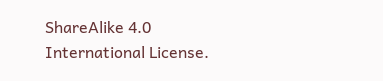ShareAlike 4.0 International License.